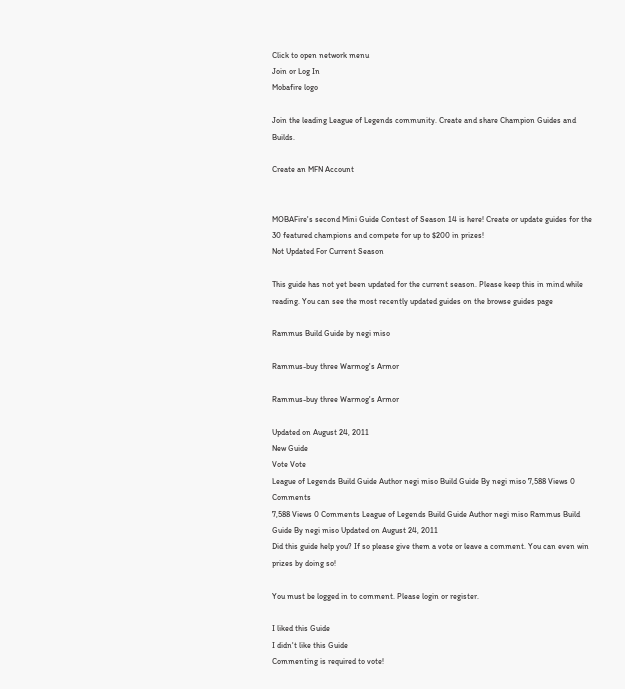Click to open network menu
Join or Log In
Mobafire logo

Join the leading League of Legends community. Create and share Champion Guides and Builds.

Create an MFN Account


MOBAFire's second Mini Guide Contest of Season 14 is here! Create or update guides for the 30 featured champions and compete for up to $200 in prizes!
Not Updated For Current Season

This guide has not yet been updated for the current season. Please keep this in mind while reading. You can see the most recently updated guides on the browse guides page

Rammus Build Guide by negi miso

Rammus-buy three Warmog's Armor

Rammus-buy three Warmog's Armor

Updated on August 24, 2011
New Guide
Vote Vote
League of Legends Build Guide Author negi miso Build Guide By negi miso 7,588 Views 0 Comments
7,588 Views 0 Comments League of Legends Build Guide Author negi miso Rammus Build Guide By negi miso Updated on August 24, 2011
Did this guide help you? If so please give them a vote or leave a comment. You can even win prizes by doing so!

You must be logged in to comment. Please login or register.

I liked this Guide
I didn't like this Guide
Commenting is required to vote!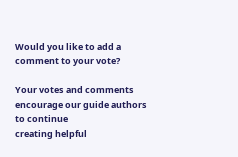Would you like to add a comment to your vote?

Your votes and comments encourage our guide authors to continue
creating helpful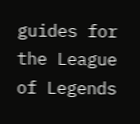guides for the League of Legends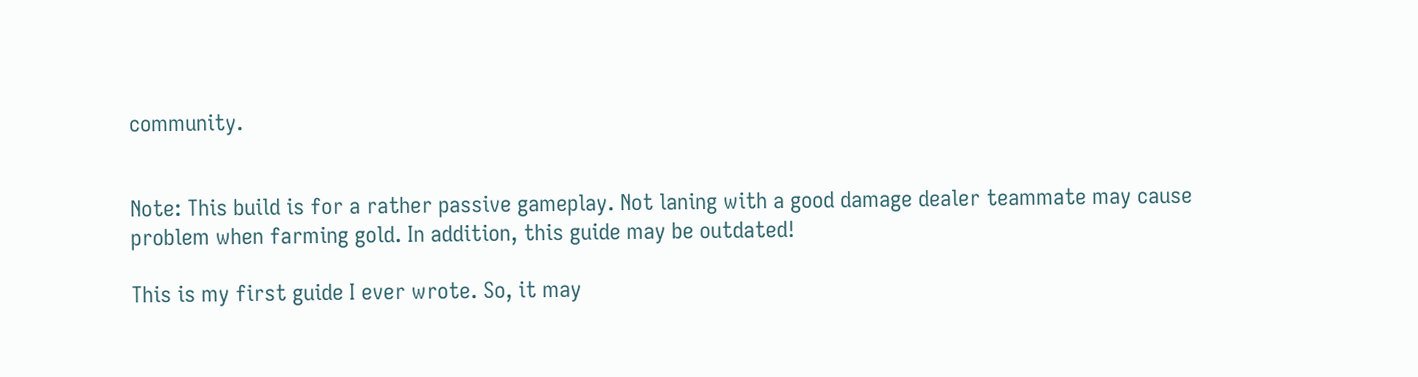community.


Note: This build is for a rather passive gameplay. Not laning with a good damage dealer teammate may cause problem when farming gold. In addition, this guide may be outdated!

This is my first guide I ever wrote. So, it may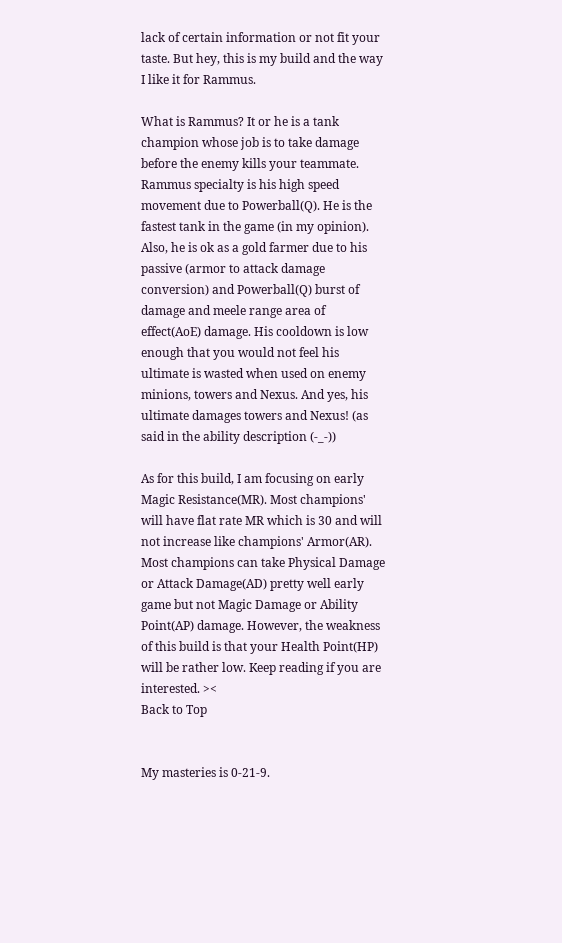lack of certain information or not fit your taste. But hey, this is my build and the way I like it for Rammus.

What is Rammus? It or he is a tank champion whose job is to take damage before the enemy kills your teammate. Rammus specialty is his high speed movement due to Powerball(Q). He is the fastest tank in the game (in my opinion). Also, he is ok as a gold farmer due to his passive (armor to attack damage conversion) and Powerball(Q) burst of damage and meele range area of effect(AoE) damage. His cooldown is low enough that you would not feel his ultimate is wasted when used on enemy minions, towers and Nexus. And yes, his ultimate damages towers and Nexus! (as said in the ability description (-_-))

As for this build, I am focusing on early Magic Resistance(MR). Most champions' will have flat rate MR which is 30 and will not increase like champions' Armor(AR). Most champions can take Physical Damage or Attack Damage(AD) pretty well early game but not Magic Damage or Ability Point(AP) damage. However, the weakness of this build is that your Health Point(HP) will be rather low. Keep reading if you are interested. ><
Back to Top


My masteries is 0-21-9.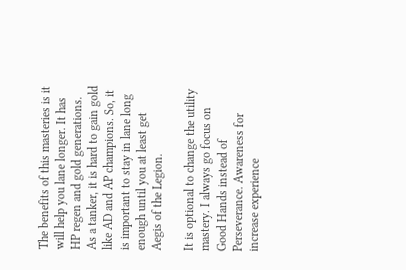The benefits of this masteries is it will help you lane longer. It has HP regen and gold generations. As a tanker, it is hard to gain gold like AD and AP champions. So, it is important to stay in lane long enough until you at least get Aegis of the Legion.

It is optional to change the utility mastery. I always go focus on Good Hands instead of Perseverance. Awareness for increase experience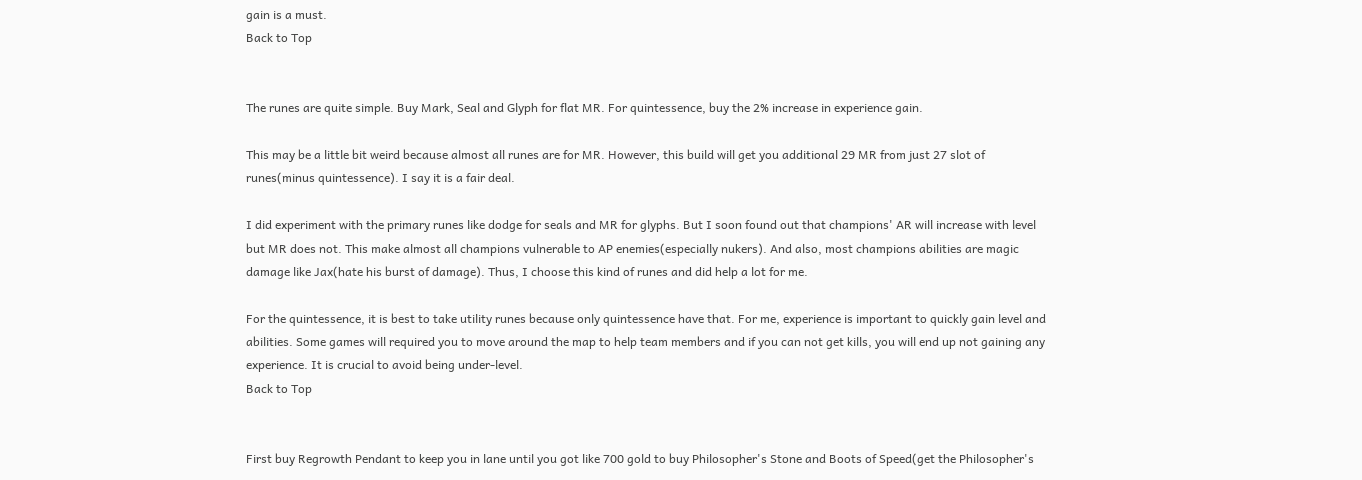gain is a must.
Back to Top


The runes are quite simple. Buy Mark, Seal and Glyph for flat MR. For quintessence, buy the 2% increase in experience gain.

This may be a little bit weird because almost all runes are for MR. However, this build will get you additional 29 MR from just 27 slot of runes(minus quintessence). I say it is a fair deal.

I did experiment with the primary runes like dodge for seals and MR for glyphs. But I soon found out that champions' AR will increase with level but MR does not. This make almost all champions vulnerable to AP enemies(especially nukers). And also, most champions abilities are magic damage like Jax(hate his burst of damage). Thus, I choose this kind of runes and did help a lot for me.

For the quintessence, it is best to take utility runes because only quintessence have that. For me, experience is important to quickly gain level and abilities. Some games will required you to move around the map to help team members and if you can not get kills, you will end up not gaining any experience. It is crucial to avoid being under-level.
Back to Top


First buy Regrowth Pendant to keep you in lane until you got like 700 gold to buy Philosopher's Stone and Boots of Speed(get the Philosopher's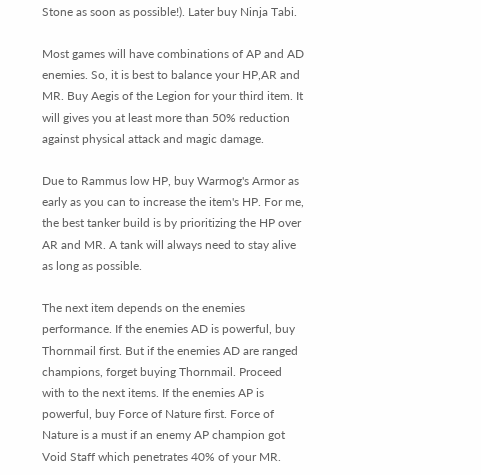Stone as soon as possible!). Later buy Ninja Tabi.

Most games will have combinations of AP and AD enemies. So, it is best to balance your HP,AR and MR. Buy Aegis of the Legion for your third item. It will gives you at least more than 50% reduction against physical attack and magic damage.

Due to Rammus low HP, buy Warmog's Armor as early as you can to increase the item's HP. For me, the best tanker build is by prioritizing the HP over AR and MR. A tank will always need to stay alive as long as possible.

The next item depends on the enemies performance. If the enemies AD is powerful, buy Thornmail first. But if the enemies AD are ranged champions, forget buying Thornmail. Proceed with to the next items. If the enemies AP is powerful, buy Force of Nature first. Force of Nature is a must if an enemy AP champion got Void Staff which penetrates 40% of your MR.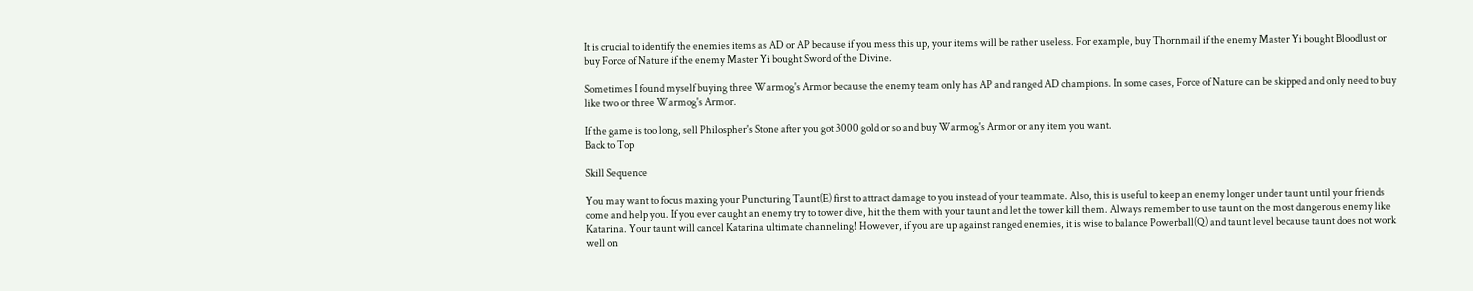It is crucial to identify the enemies items as AD or AP because if you mess this up, your items will be rather useless. For example, buy Thornmail if the enemy Master Yi bought Bloodlust or buy Force of Nature if the enemy Master Yi bought Sword of the Divine.

Sometimes I found myself buying three Warmog's Armor because the enemy team only has AP and ranged AD champions. In some cases, Force of Nature can be skipped and only need to buy like two or three Warmog's Armor.

If the game is too long, sell Philospher's Stone after you got 3000 gold or so and buy Warmog's Armor or any item you want.
Back to Top

Skill Sequence

You may want to focus maxing your Puncturing Taunt(E) first to attract damage to you instead of your teammate. Also, this is useful to keep an enemy longer under taunt until your friends come and help you. If you ever caught an enemy try to tower dive, hit the them with your taunt and let the tower kill them. Always remember to use taunt on the most dangerous enemy like Katarina. Your taunt will cancel Katarina ultimate channeling! However, if you are up against ranged enemies, it is wise to balance Powerball(Q) and taunt level because taunt does not work well on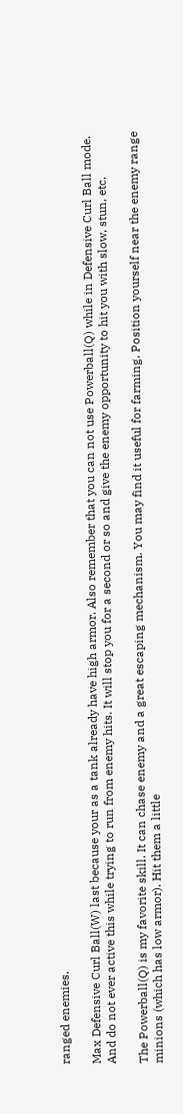ranged enemies.

Max Defensive Curl Ball(W) last because your as a tank already have high armor. Also remember that you can not use Powerball(Q) while in Defensive Curl Ball mode. And do not ever active this while trying to run from enemy hits. It will stop you for a second or so and give the enemy opportunity to hit you with slow, stun, etc.

The Powerball(Q) is my favorite skill. It can chase enemy and a great escaping mechanism. You may find it useful for farming. Position yourself near the enemy range minions (which has low armor). Hit them a little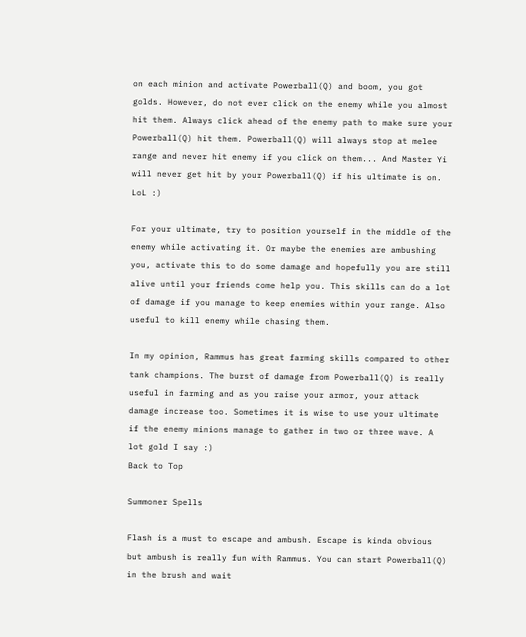on each minion and activate Powerball(Q) and boom, you got golds. However, do not ever click on the enemy while you almost hit them. Always click ahead of the enemy path to make sure your Powerball(Q) hit them. Powerball(Q) will always stop at melee range and never hit enemy if you click on them... And Master Yi will never get hit by your Powerball(Q) if his ultimate is on. LoL :)

For your ultimate, try to position yourself in the middle of the enemy while activating it. Or maybe the enemies are ambushing you, activate this to do some damage and hopefully you are still alive until your friends come help you. This skills can do a lot of damage if you manage to keep enemies within your range. Also useful to kill enemy while chasing them.

In my opinion, Rammus has great farming skills compared to other tank champions. The burst of damage from Powerball(Q) is really useful in farming and as you raise your armor, your attack damage increase too. Sometimes it is wise to use your ultimate if the enemy minions manage to gather in two or three wave. A lot gold I say :)
Back to Top

Summoner Spells

Flash is a must to escape and ambush. Escape is kinda obvious but ambush is really fun with Rammus. You can start Powerball(Q) in the brush and wait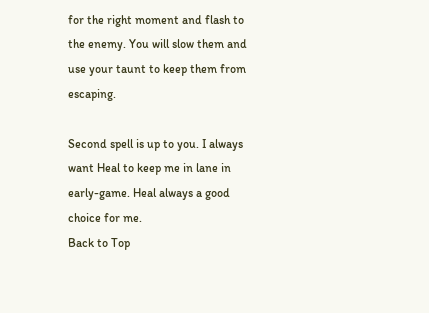for the right moment and flash to the enemy. You will slow them and use your taunt to keep them from escaping.

Second spell is up to you. I always want Heal to keep me in lane in early-game. Heal always a good choice for me.
Back to Top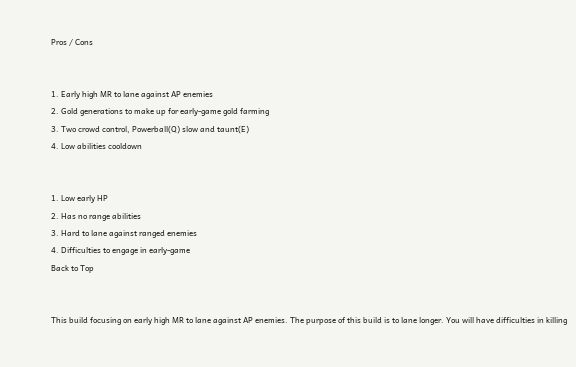Pros / Cons


1. Early high MR to lane against AP enemies
2. Gold generations to make up for early-game gold farming
3. Two crowd control, Powerball(Q) slow and taunt(E)
4. Low abilities cooldown


1. Low early HP
2. Has no range abilities
3. Hard to lane against ranged enemies
4. Difficulties to engage in early-game
Back to Top


This build focusing on early high MR to lane against AP enemies. The purpose of this build is to lane longer. You will have difficulties in killing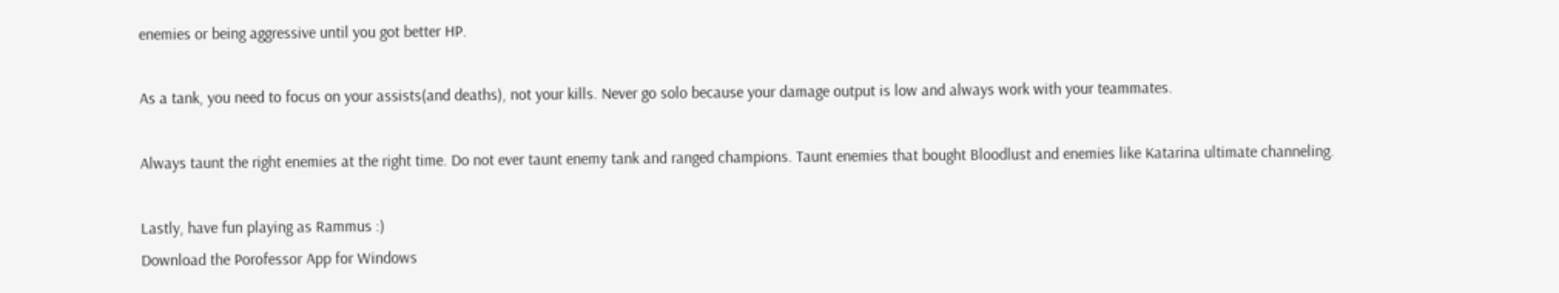enemies or being aggressive until you got better HP.

As a tank, you need to focus on your assists(and deaths), not your kills. Never go solo because your damage output is low and always work with your teammates.

Always taunt the right enemies at the right time. Do not ever taunt enemy tank and ranged champions. Taunt enemies that bought Bloodlust and enemies like Katarina ultimate channeling.

Lastly, have fun playing as Rammus :)
Download the Porofessor App for Windows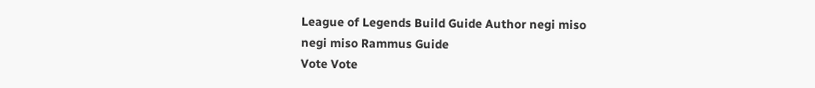League of Legends Build Guide Author negi miso
negi miso Rammus Guide
Vote Vote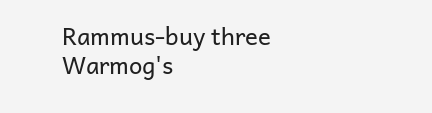Rammus-buy three Warmog's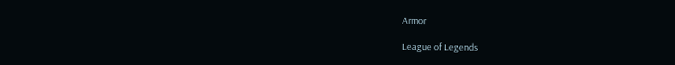Armor

League of Legends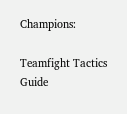Champions:

Teamfight Tactics Guide